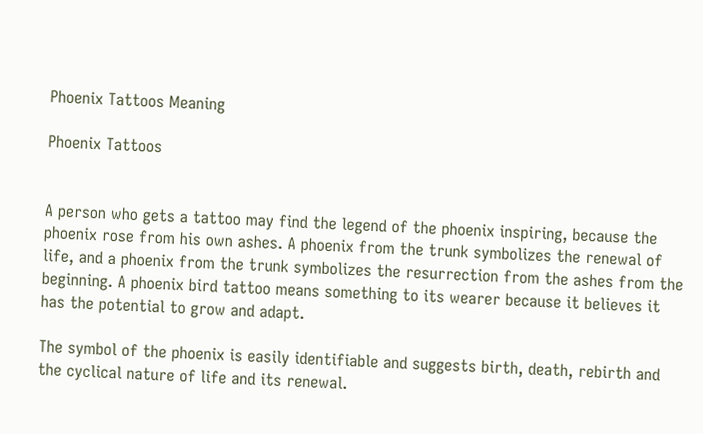Phoenix Tattoos Meaning

Phoenix Tattoos


A person who gets a tattoo may find the legend of the phoenix inspiring, because the phoenix rose from his own ashes. A phoenix from the trunk symbolizes the renewal of life, and a phoenix from the trunk symbolizes the resurrection from the ashes from the beginning. A phoenix bird tattoo means something to its wearer because it believes it has the potential to grow and adapt.

The symbol of the phoenix is easily identifiable and suggests birth, death, rebirth and the cyclical nature of life and its renewal.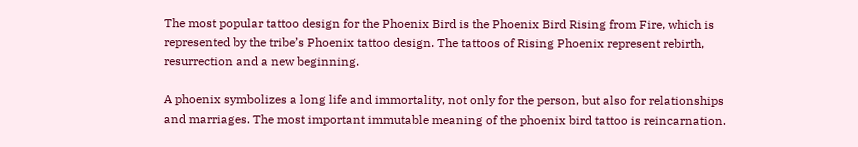The most popular tattoo design for the Phoenix Bird is the Phoenix Bird Rising from Fire, which is represented by the tribe’s Phoenix tattoo design. The tattoos of Rising Phoenix represent rebirth, resurrection and a new beginning.

A phoenix symbolizes a long life and immortality, not only for the person, but also for relationships and marriages. The most important immutable meaning of the phoenix bird tattoo is reincarnation.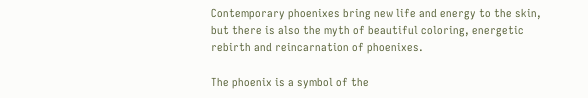Contemporary phoenixes bring new life and energy to the skin, but there is also the myth of beautiful coloring, energetic rebirth and reincarnation of phoenixes.

The phoenix is a symbol of the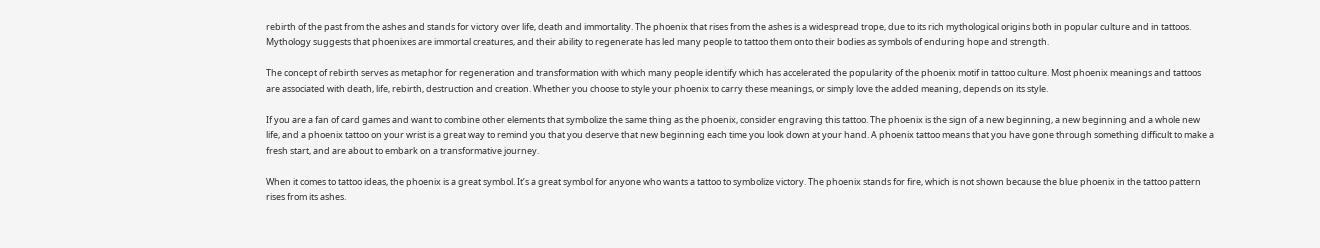rebirth of the past from the ashes and stands for victory over life, death and immortality. The phoenix that rises from the ashes is a widespread trope, due to its rich mythological origins both in popular culture and in tattoos. Mythology suggests that phoenixes are immortal creatures, and their ability to regenerate has led many people to tattoo them onto their bodies as symbols of enduring hope and strength.

The concept of rebirth serves as metaphor for regeneration and transformation with which many people identify which has accelerated the popularity of the phoenix motif in tattoo culture. Most phoenix meanings and tattoos are associated with death, life, rebirth, destruction and creation. Whether you choose to style your phoenix to carry these meanings, or simply love the added meaning, depends on its style.

If you are a fan of card games and want to combine other elements that symbolize the same thing as the phoenix, consider engraving this tattoo. The phoenix is the sign of a new beginning, a new beginning and a whole new life, and a phoenix tattoo on your wrist is a great way to remind you that you deserve that new beginning each time you look down at your hand. A phoenix tattoo means that you have gone through something difficult to make a fresh start, and are about to embark on a transformative journey.

When it comes to tattoo ideas, the phoenix is a great symbol. It’s a great symbol for anyone who wants a tattoo to symbolize victory. The phoenix stands for fire, which is not shown because the blue phoenix in the tattoo pattern rises from its ashes.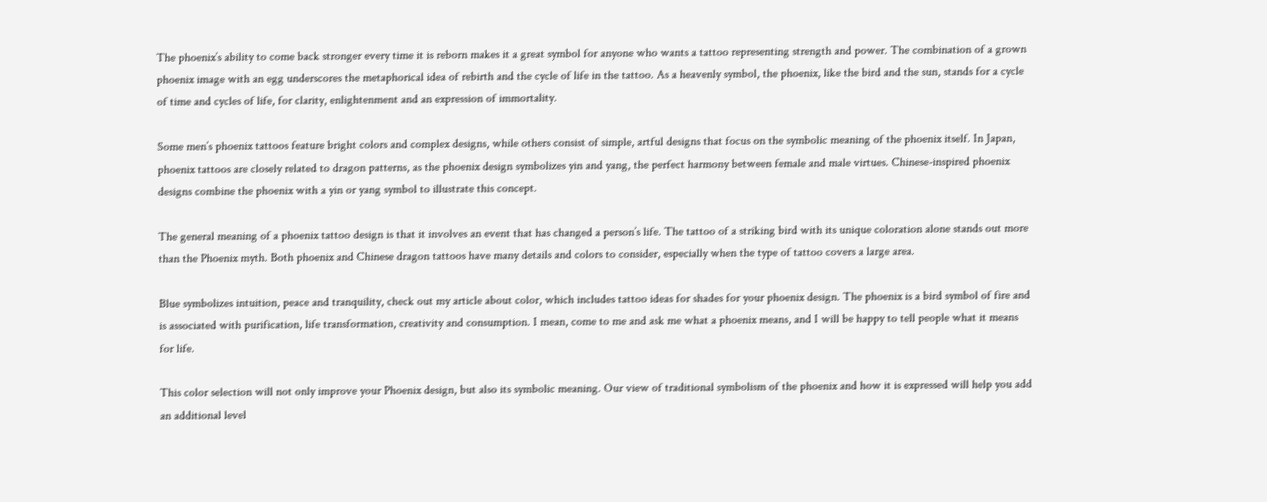The phoenix’s ability to come back stronger every time it is reborn makes it a great symbol for anyone who wants a tattoo representing strength and power. The combination of a grown phoenix image with an egg underscores the metaphorical idea of rebirth and the cycle of life in the tattoo. As a heavenly symbol, the phoenix, like the bird and the sun, stands for a cycle of time and cycles of life, for clarity, enlightenment and an expression of immortality.

Some men’s phoenix tattoos feature bright colors and complex designs, while others consist of simple, artful designs that focus on the symbolic meaning of the phoenix itself. In Japan, phoenix tattoos are closely related to dragon patterns, as the phoenix design symbolizes yin and yang, the perfect harmony between female and male virtues. Chinese-inspired phoenix designs combine the phoenix with a yin or yang symbol to illustrate this concept.

The general meaning of a phoenix tattoo design is that it involves an event that has changed a person’s life. The tattoo of a striking bird with its unique coloration alone stands out more than the Phoenix myth. Both phoenix and Chinese dragon tattoos have many details and colors to consider, especially when the type of tattoo covers a large area.

Blue symbolizes intuition, peace and tranquility, check out my article about color, which includes tattoo ideas for shades for your phoenix design. The phoenix is a bird symbol of fire and is associated with purification, life transformation, creativity and consumption. I mean, come to me and ask me what a phoenix means, and I will be happy to tell people what it means for life.

This color selection will not only improve your Phoenix design, but also its symbolic meaning. Our view of traditional symbolism of the phoenix and how it is expressed will help you add an additional level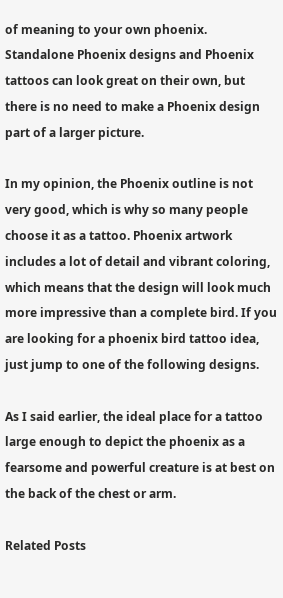of meaning to your own phoenix. Standalone Phoenix designs and Phoenix tattoos can look great on their own, but there is no need to make a Phoenix design part of a larger picture.

In my opinion, the Phoenix outline is not very good, which is why so many people choose it as a tattoo. Phoenix artwork includes a lot of detail and vibrant coloring, which means that the design will look much more impressive than a complete bird. If you are looking for a phoenix bird tattoo idea, just jump to one of the following designs.

As I said earlier, the ideal place for a tattoo large enough to depict the phoenix as a fearsome and powerful creature is at best on the back of the chest or arm.

Related Posts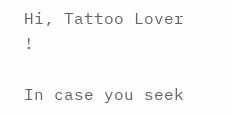Hi, Tattoo Lover !

In case you seek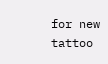for new tattoo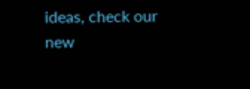ideas, check our new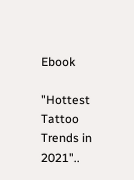Ebook

"Hottest Tattoo Trends in 2021"..